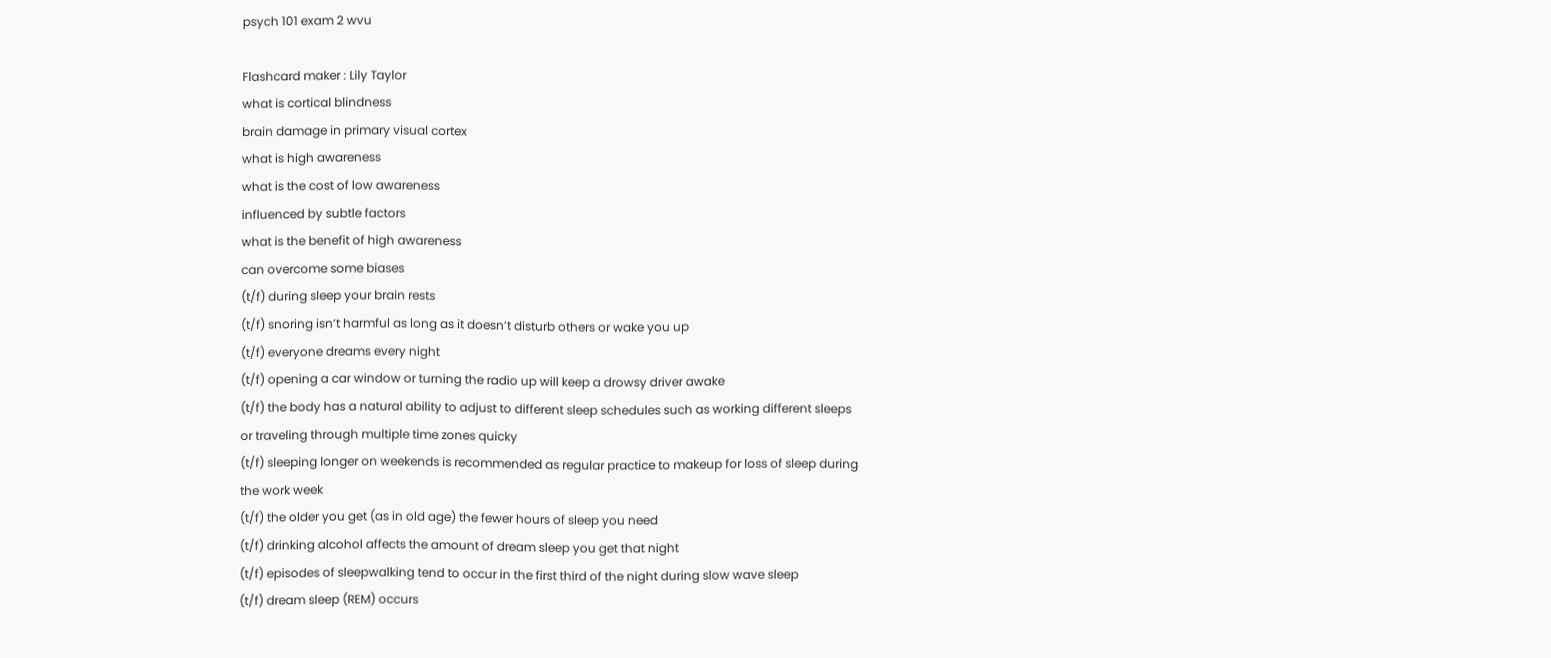psych 101 exam 2 wvu

Flashcard maker : Lily Taylor
what is cortical blindness
brain damage in primary visual cortex
what is high awareness
what is the cost of low awareness
influenced by subtle factors
what is the benefit of high awareness
can overcome some biases
(t/f) during sleep your brain rests
(t/f) snoring isn’t harmful as long as it doesn’t disturb others or wake you up
(t/f) everyone dreams every night
(t/f) opening a car window or turning the radio up will keep a drowsy driver awake
(t/f) the body has a natural ability to adjust to different sleep schedules such as working different sleeps or traveling through multiple time zones quicky
(t/f) sleeping longer on weekends is recommended as regular practice to makeup for loss of sleep during the work week
(t/f) the older you get (as in old age) the fewer hours of sleep you need
(t/f) drinking alcohol affects the amount of dream sleep you get that night
(t/f) episodes of sleepwalking tend to occur in the first third of the night during slow wave sleep
(t/f) dream sleep (REM) occurs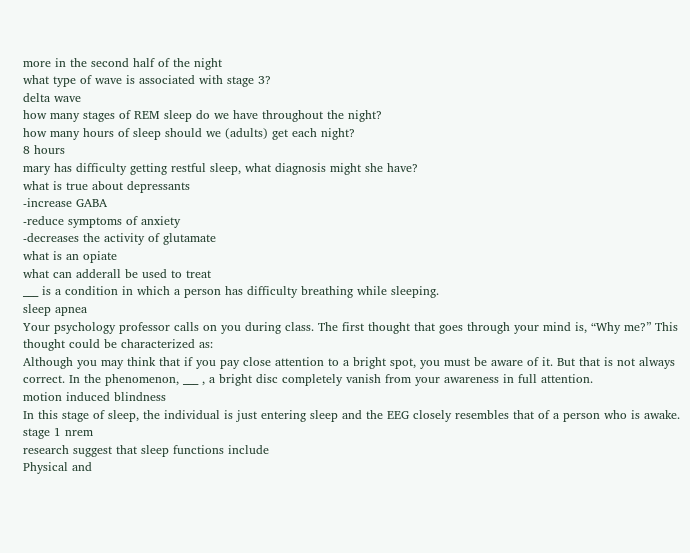more in the second half of the night
what type of wave is associated with stage 3?
delta wave
how many stages of REM sleep do we have throughout the night?
how many hours of sleep should we (adults) get each night?
8 hours
mary has difficulty getting restful sleep, what diagnosis might she have?
what is true about depressants
-increase GABA
-reduce symptoms of anxiety
-decreases the activity of glutamate
what is an opiate
what can adderall be used to treat
___ is a condition in which a person has difficulty breathing while sleeping.
sleep apnea
Your psychology professor calls on you during class. The first thought that goes through your mind is, “Why me?” This thought could be characterized as:
Although you may think that if you pay close attention to a bright spot, you must be aware of it. But that is not always correct. In the phenomenon, ___ , a bright disc completely vanish from your awareness in full attention.
motion induced blindness
In this stage of sleep, the individual is just entering sleep and the EEG closely resembles that of a person who is awake.
stage 1 nrem
research suggest that sleep functions include
Physical and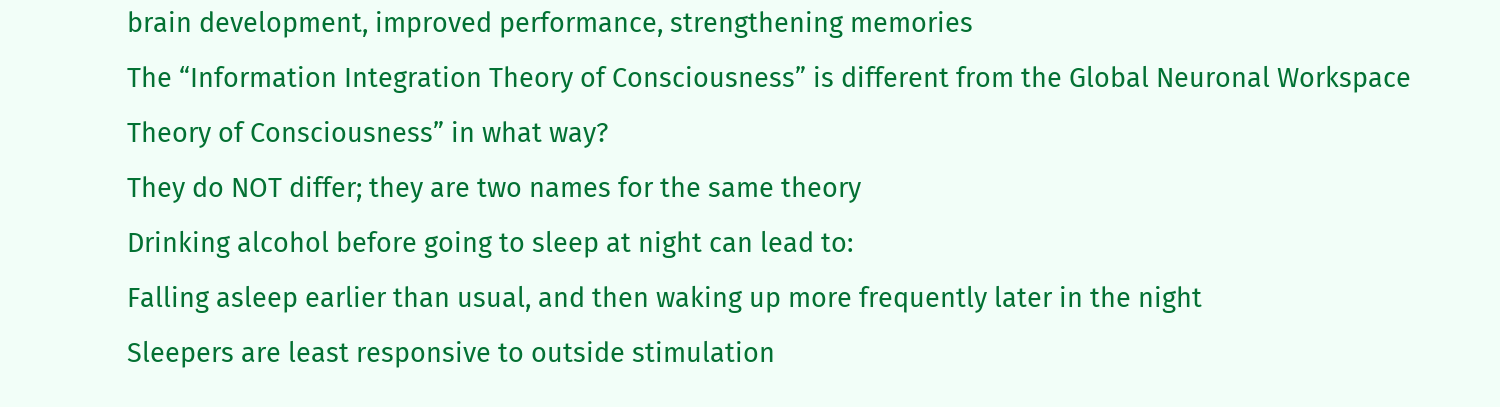brain development, improved performance, strengthening memories
The “Information Integration Theory of Consciousness” is different from the Global Neuronal Workspace Theory of Consciousness” in what way?
They do NOT differ; they are two names for the same theory
Drinking alcohol before going to sleep at night can lead to:
Falling asleep earlier than usual, and then waking up more frequently later in the night
Sleepers are least responsive to outside stimulation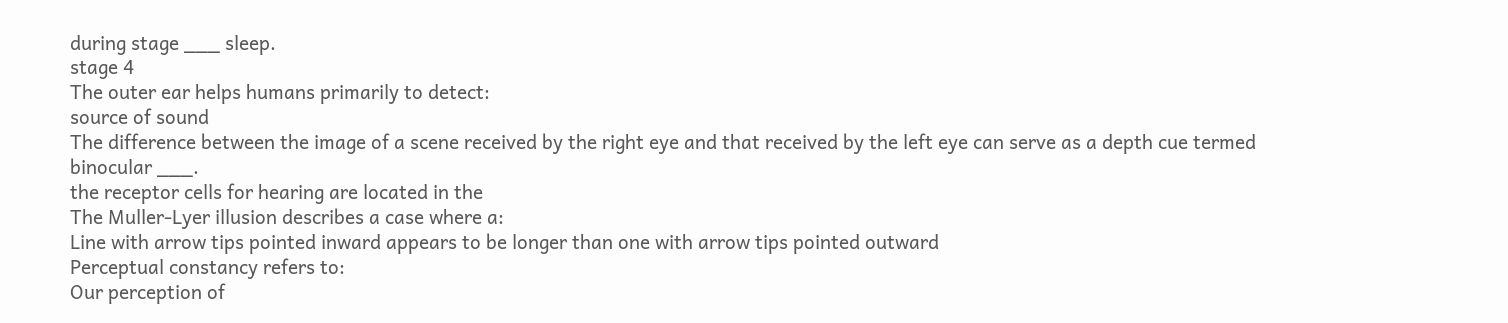during stage ___ sleep.
stage 4
The outer ear helps humans primarily to detect:
source of sound
The difference between the image of a scene received by the right eye and that received by the left eye can serve as a depth cue termed binocular ___.
the receptor cells for hearing are located in the
The Muller-Lyer illusion describes a case where a:
Line with arrow tips pointed inward appears to be longer than one with arrow tips pointed outward
Perceptual constancy refers to:
Our perception of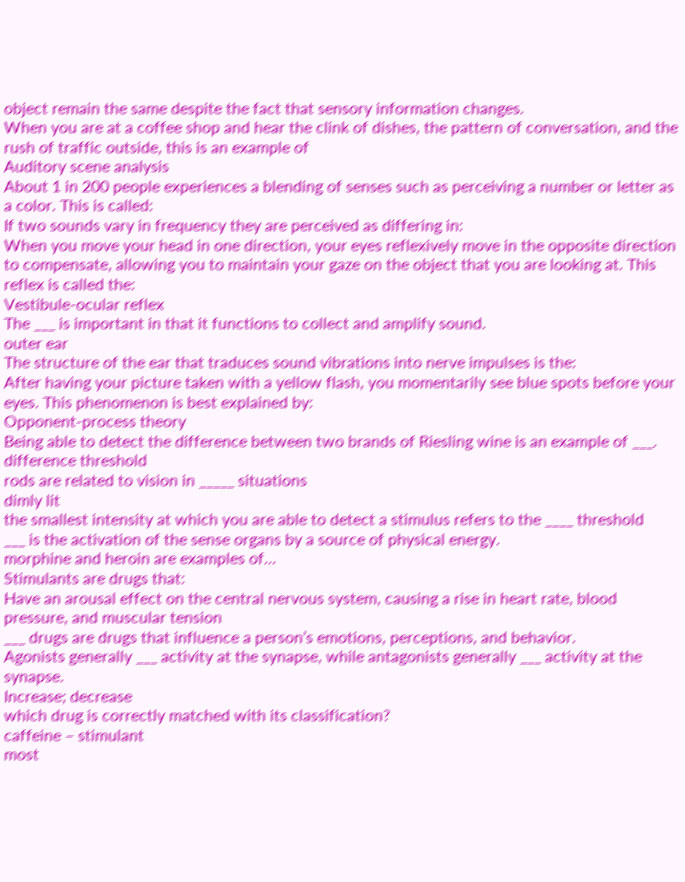object remain the same despite the fact that sensory information changes.
When you are at a coffee shop and hear the clink of dishes, the pattern of conversation, and the rush of traffic outside, this is an example of
Auditory scene analysis
About 1 in 200 people experiences a blending of senses such as perceiving a number or letter as a color. This is called:
If two sounds vary in frequency they are perceived as differing in:
When you move your head in one direction, your eyes reflexively move in the opposite direction to compensate, allowing you to maintain your gaze on the object that you are looking at. This reflex is called the:
Vestibule-ocular reflex
The ___ is important in that it functions to collect and amplify sound.
outer ear
The structure of the ear that traduces sound vibrations into nerve impulses is the:
After having your picture taken with a yellow flash, you momentarily see blue spots before your eyes. This phenomenon is best explained by:
Opponent-process theory
Being able to detect the difference between two brands of Riesling wine is an example of ___.
difference threshold
rods are related to vision in _____ situations
dimly lit
the smallest intensity at which you are able to detect a stimulus refers to the ____ threshold
___ is the activation of the sense organs by a source of physical energy.
morphine and heroin are examples of…
Stimulants are drugs that:
Have an arousal effect on the central nervous system, causing a rise in heart rate, blood pressure, and muscular tension
___ drugs are drugs that influence a person’s emotions, perceptions, and behavior.
Agonists generally ___ activity at the synapse, while antagonists generally ___ activity at the synapse.
Increase; decrease
which drug is correctly matched with its classification?
caffeine – stimulant
most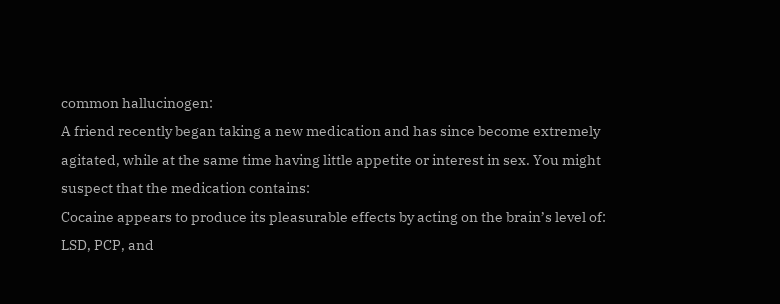common hallucinogen:
A friend recently began taking a new medication and has since become extremely agitated, while at the same time having little appetite or interest in sex. You might suspect that the medication contains:
Cocaine appears to produce its pleasurable effects by acting on the brain’s level of:
LSD, PCP, and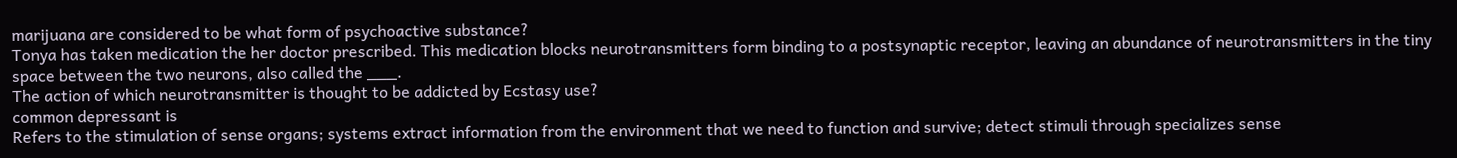marijuana are considered to be what form of psychoactive substance?
Tonya has taken medication the her doctor prescribed. This medication blocks neurotransmitters form binding to a postsynaptic receptor, leaving an abundance of neurotransmitters in the tiny space between the two neurons, also called the ___.
The action of which neurotransmitter is thought to be addicted by Ecstasy use?
common depressant is
Refers to the stimulation of sense organs; systems extract information from the environment that we need to function and survive; detect stimuli through specializes sense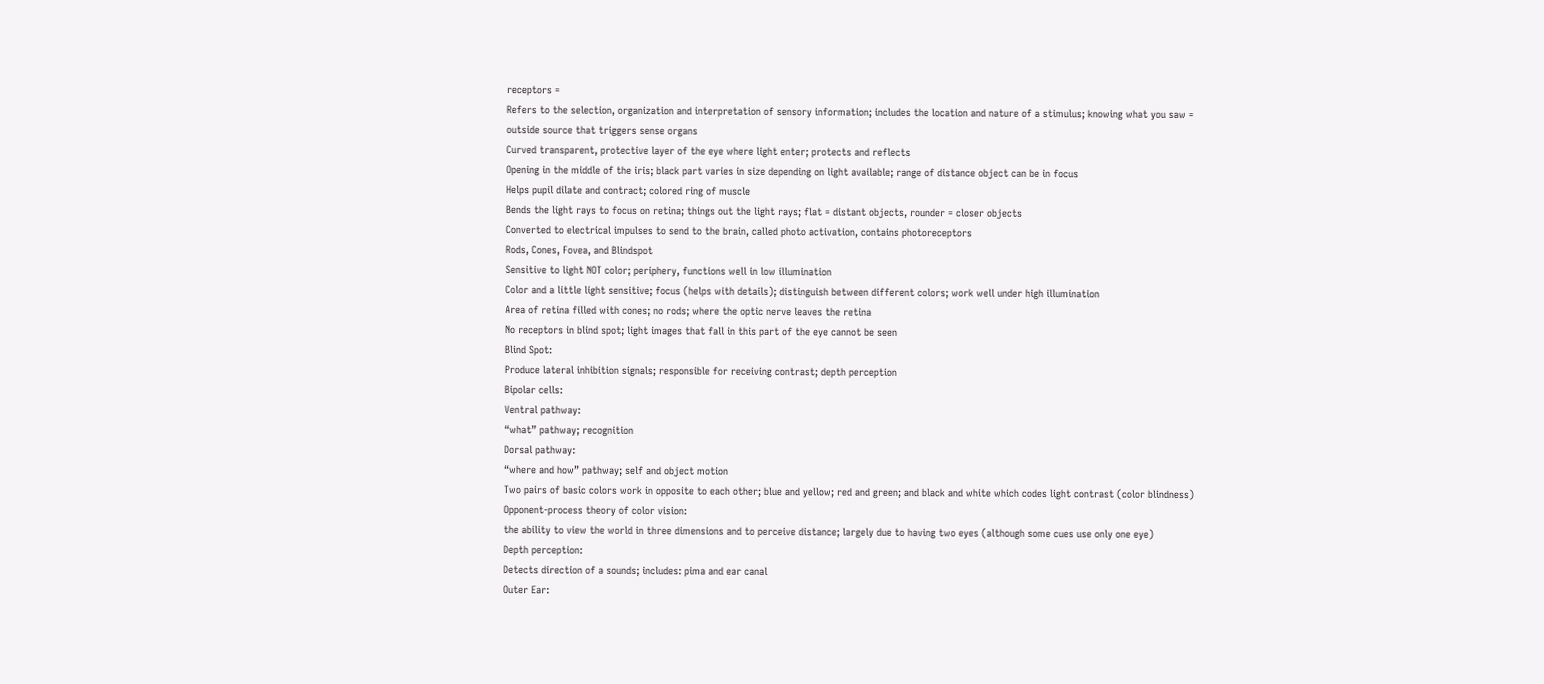receptors =
Refers to the selection, organization and interpretation of sensory information; includes the location and nature of a stimulus; knowing what you saw =
outside source that triggers sense organs
Curved transparent, protective layer of the eye where light enter; protects and reflects
Opening in the middle of the iris; black part varies in size depending on light available; range of distance object can be in focus
Helps pupil dilate and contract; colored ring of muscle
Bends the light rays to focus on retina; things out the light rays; flat = distant objects, rounder = closer objects
Converted to electrical impulses to send to the brain, called photo activation, contains photoreceptors
Rods, Cones, Fovea, and Blindspot
Sensitive to light NOT color; periphery, functions well in low illumination
Color and a little light sensitive; focus (helps with details); distinguish between different colors; work well under high illumination
Area of retina filled with cones; no rods; where the optic nerve leaves the retina
No receptors in blind spot; light images that fall in this part of the eye cannot be seen
Blind Spot:
Produce lateral inhibition signals; responsible for receiving contrast; depth perception
Bipolar cells:
Ventral pathway:
“what” pathway; recognition
Dorsal pathway:
“where and how” pathway; self and object motion
Two pairs of basic colors work in opposite to each other; blue and yellow; red and green; and black and white which codes light contrast (color blindness)
Opponent-process theory of color vision:
the ability to view the world in three dimensions and to perceive distance; largely due to having two eyes (although some cues use only one eye)
Depth perception:
Detects direction of a sounds; includes: pima and ear canal
Outer Ear: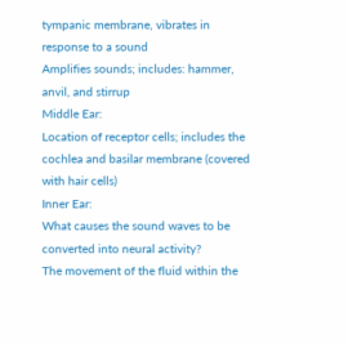tympanic membrane, vibrates in response to a sound
Amplifies sounds; includes: hammer, anvil, and stirrup
Middle Ear:
Location of receptor cells; includes the cochlea and basilar membrane (covered with hair cells)
Inner Ear:
What causes the sound waves to be converted into neural activity?
The movement of the fluid within the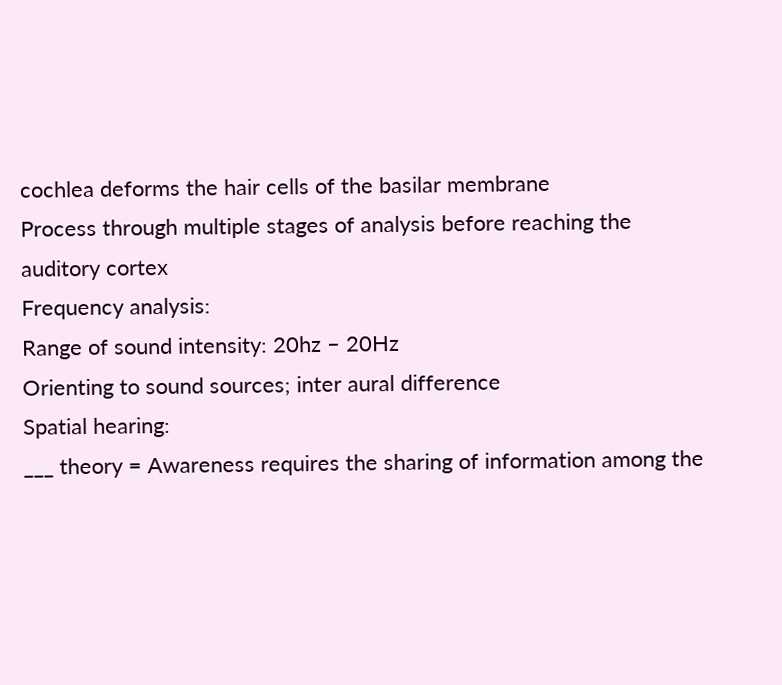cochlea deforms the hair cells of the basilar membrane
Process through multiple stages of analysis before reaching the auditory cortex
Frequency analysis:
Range of sound intensity: 20hz – 20Hz
Orienting to sound sources; inter aural difference
Spatial hearing:
___ theory = Awareness requires the sharing of information among the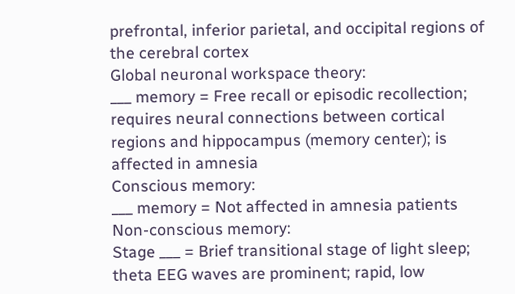prefrontal, inferior parietal, and occipital regions of the cerebral cortex
Global neuronal workspace theory:
___ memory = Free recall or episodic recollection; requires neural connections between cortical regions and hippocampus (memory center); is affected in amnesia
Conscious memory:
___ memory = Not affected in amnesia patients
Non-conscious memory:
Stage ___ = Brief transitional stage of light sleep; theta EEG waves are prominent; rapid, low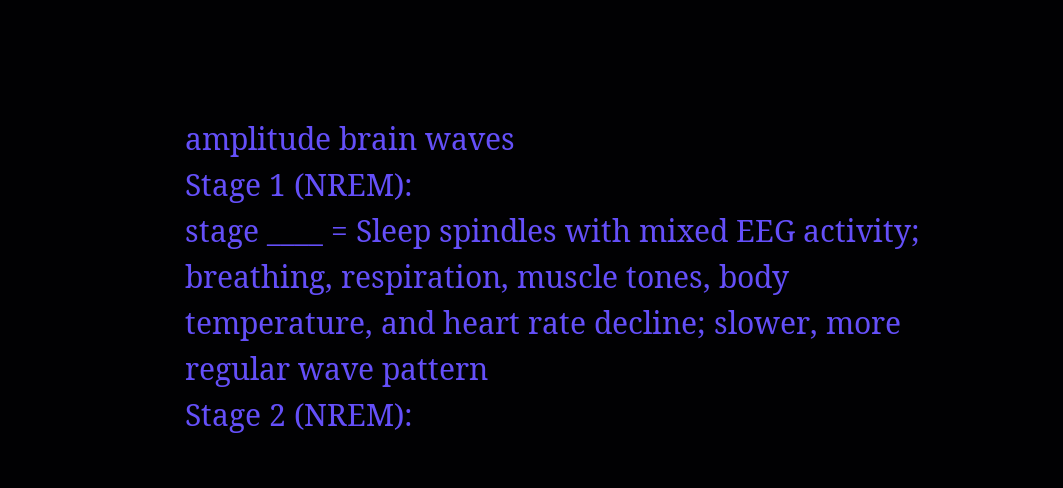amplitude brain waves
Stage 1 (NREM):
stage ____ = Sleep spindles with mixed EEG activity; breathing, respiration, muscle tones, body temperature, and heart rate decline; slower, more regular wave pattern
Stage 2 (NREM):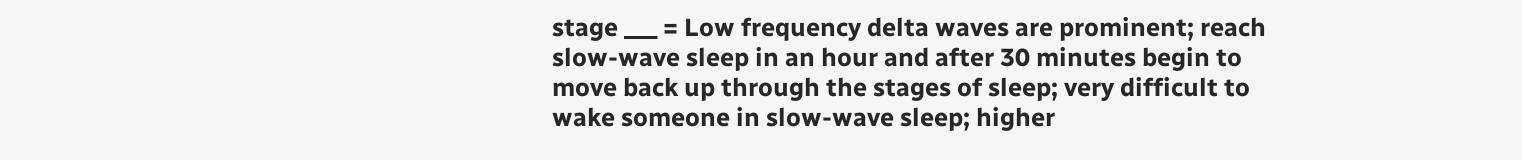stage ___ = Low frequency delta waves are prominent; reach slow-wave sleep in an hour and after 30 minutes begin to move back up through the stages of sleep; very difficult to wake someone in slow-wave sleep; higher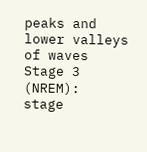peaks and lower valleys of waves
Stage 3 (NREM):
stage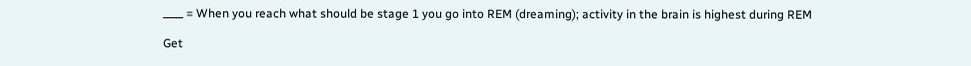____ = When you reach what should be stage 1 you go into REM (dreaming); activity in the brain is highest during REM

Get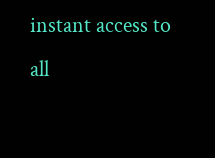instant access to
all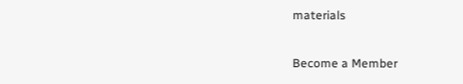materials

Become a Member